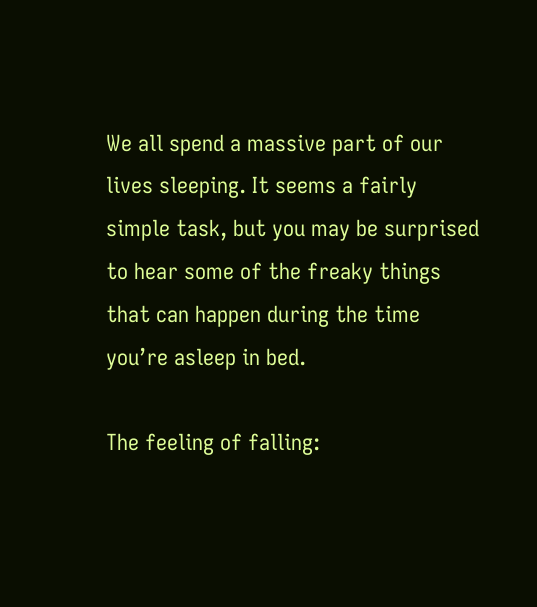We all spend a massive part of our lives sleeping. It seems a fairly simple task, but you may be surprised to hear some of the freaky things that can happen during the time you’re asleep in bed.

The feeling of falling: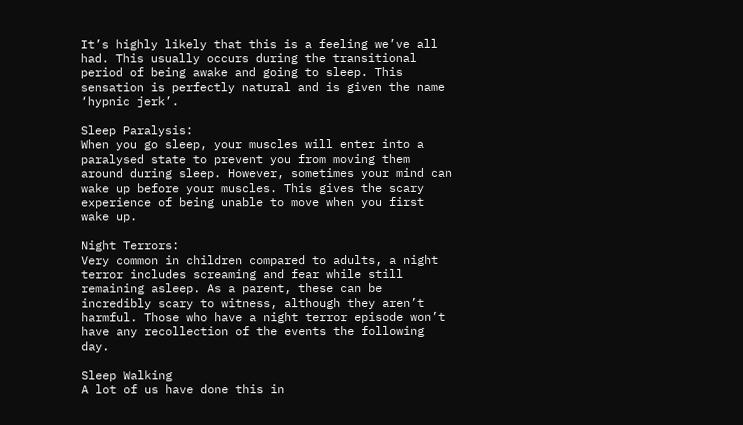It’s highly likely that this is a feeling we’ve all had. This usually occurs during the transitional period of being awake and going to sleep. This sensation is perfectly natural and is given the name ‘hypnic jerk’.

Sleep Paralysis:
When you go sleep, your muscles will enter into a paralysed state to prevent you from moving them around during sleep. However, sometimes your mind can wake up before your muscles. This gives the scary experience of being unable to move when you first wake up.

Night Terrors:
Very common in children compared to adults, a night terror includes screaming and fear while still remaining asleep. As a parent, these can be incredibly scary to witness, although they aren’t harmful. Those who have a night terror episode won’t have any recollection of the events the following day.

Sleep Walking
A lot of us have done this in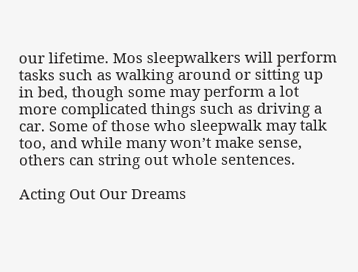our lifetime. Mos sleepwalkers will perform tasks such as walking around or sitting up in bed, though some may perform a lot more complicated things such as driving a car. Some of those who sleepwalk may talk too, and while many won’t make sense, others can string out whole sentences.

Acting Out Our Dreams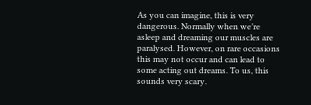As you can imagine, this is very dangerous. Normally when we’re asleep and dreaming our muscles are paralysed. However, on rare occasions this may not occur and can lead to some acting out dreams. To us, this sounds very scary.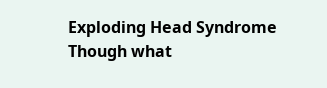Exploding Head Syndrome
Though what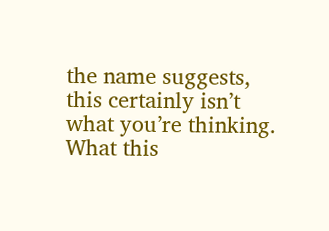the name suggests, this certainly isn’t what you’re thinking. What this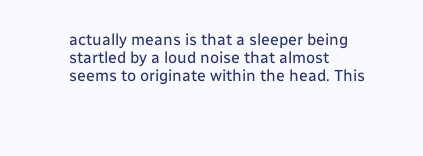actually means is that a sleeper being startled by a loud noise that almost seems to originate within the head. This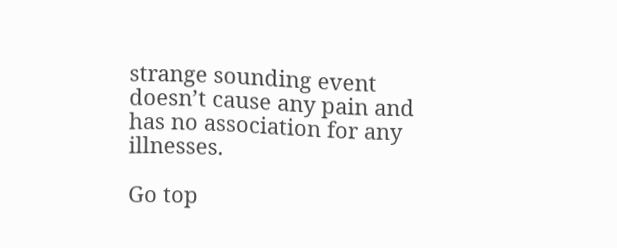strange sounding event doesn’t cause any pain and has no association for any illnesses.

Go top